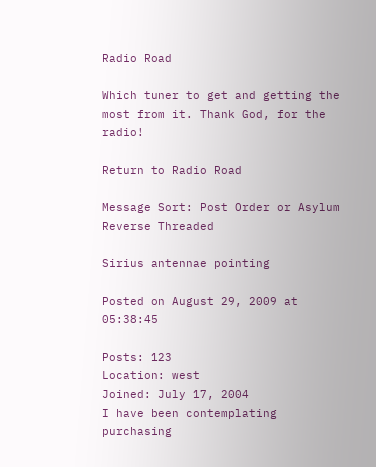Radio Road

Which tuner to get and getting the most from it. Thank God, for the radio!

Return to Radio Road

Message Sort: Post Order or Asylum Reverse Threaded

Sirius antennae pointing

Posted on August 29, 2009 at 05:38:45

Posts: 123
Location: west
Joined: July 17, 2004
I have been contemplating purchasing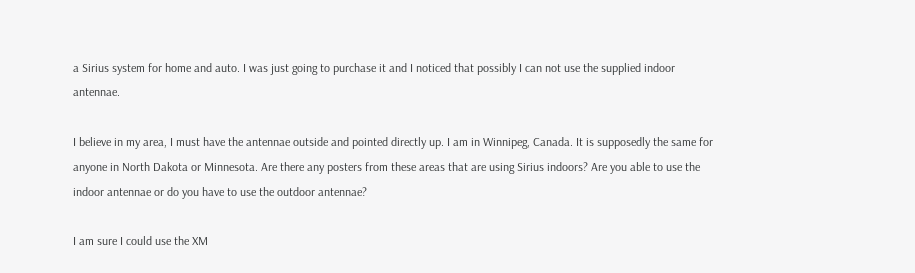a Sirius system for home and auto. I was just going to purchase it and I noticed that possibly I can not use the supplied indoor antennae.

I believe in my area, I must have the antennae outside and pointed directly up. I am in Winnipeg, Canada. It is supposedly the same for anyone in North Dakota or Minnesota. Are there any posters from these areas that are using Sirius indoors? Are you able to use the indoor antennae or do you have to use the outdoor antennae?

I am sure I could use the XM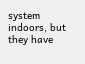system indoors, but they have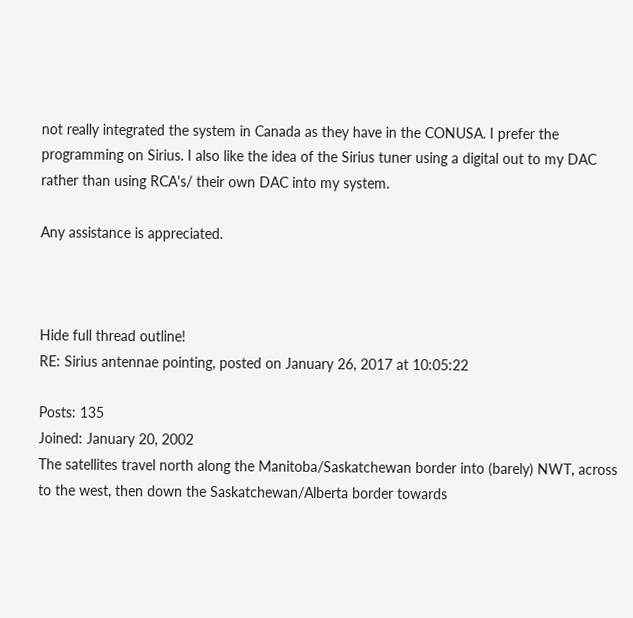not really integrated the system in Canada as they have in the CONUSA. I prefer the programming on Sirius. I also like the idea of the Sirius tuner using a digital out to my DAC rather than using RCA's/ their own DAC into my system.

Any assistance is appreciated.



Hide full thread outline!
RE: Sirius antennae pointing, posted on January 26, 2017 at 10:05:22

Posts: 135
Joined: January 20, 2002
The satellites travel north along the Manitoba/Saskatchewan border into (barely) NWT, across to the west, then down the Saskatchewan/Alberta border towards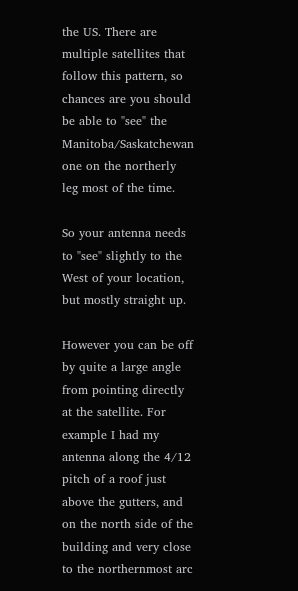the US. There are multiple satellites that follow this pattern, so chances are you should be able to "see" the Manitoba/Saskatchewan one on the northerly leg most of the time.

So your antenna needs to "see" slightly to the West of your location, but mostly straight up.

However you can be off by quite a large angle from pointing directly at the satellite. For example I had my antenna along the 4/12 pitch of a roof just above the gutters, and on the north side of the building and very close to the northernmost arc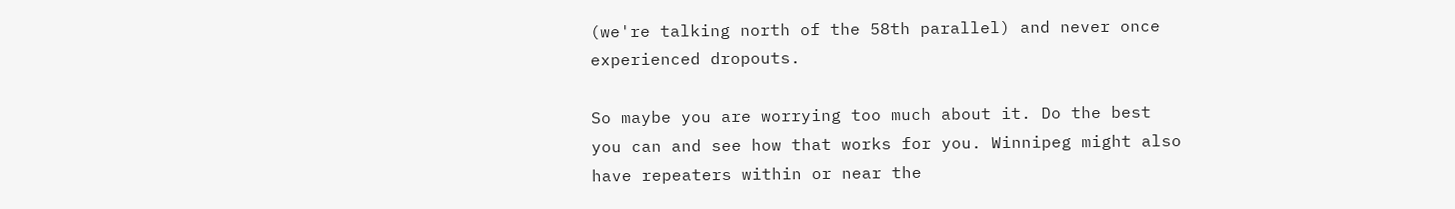(we're talking north of the 58th parallel) and never once experienced dropouts.

So maybe you are worrying too much about it. Do the best you can and see how that works for you. Winnipeg might also have repeaters within or near the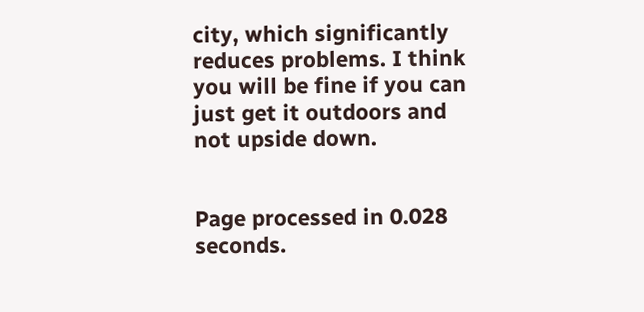city, which significantly reduces problems. I think you will be fine if you can just get it outdoors and not upside down.


Page processed in 0.028 seconds.